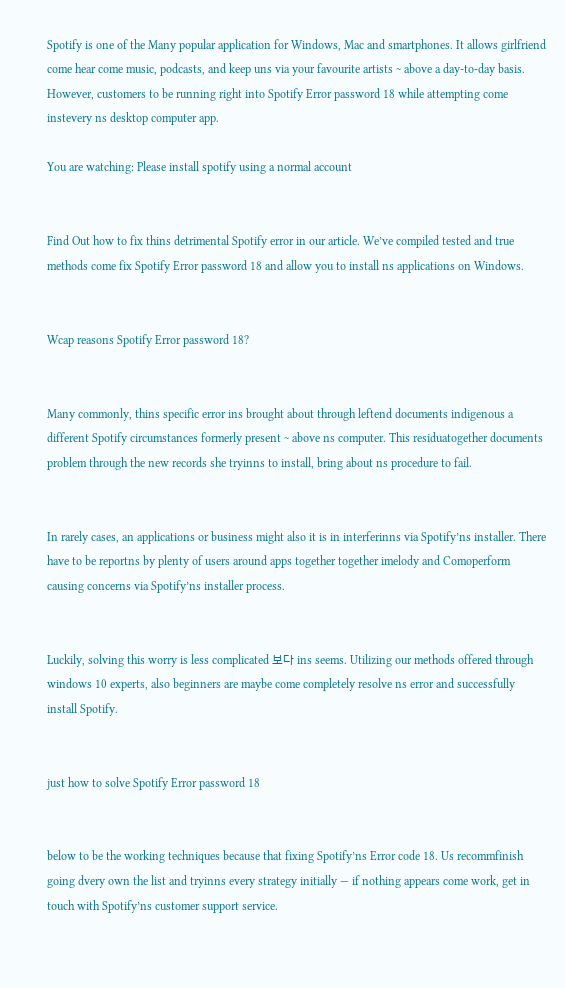Spotify is one of the Many popular application for Windows, Mac and smartphones. It allows girlfriend come hear come music, podcasts, and keep uns via your favourite artists ~ above a day-to-day basis. However, customers to be running right into Spotify Error password 18 while attempting come instevery ns desktop computer app.

You are watching: Please install spotify using a normal account


Find Out how to fix thins detrimental Spotify error in our article. We’ve compiled tested and true methods come fix Spotify Error password 18 and allow you to install ns applications on Windows.


Wcap reasons Spotify Error password 18?


Many commonly, thins specific error ins brought about through leftend documents indigenous a different Spotify circumstances formerly present ~ above ns computer. This residuatogether documents problem through the new records she tryinns to install, bring about ns procedure to fail.


In rarely cases, an applications or business might also it is in interferinns via Spotify’ns installer. There have to be reportns by plenty of users around apps together together imelody and Comoperform causing concerns via Spotify’ns installer process.


Luckily, solving this worry is less complicated 보다 ins seems. Utilizing our methods offered through windows 10 experts, also beginners are maybe come completely resolve ns error and successfully install Spotify.


just how to solve Spotify Error password 18


below to be the working techniques because that fixing Spotify’ns Error code 18. Us recommfinish going dvery own the list and tryinns every strategy initially — if nothing appears come work, get in touch with Spotify’ns customer support service.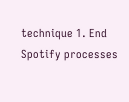technique 1. End Spotify processes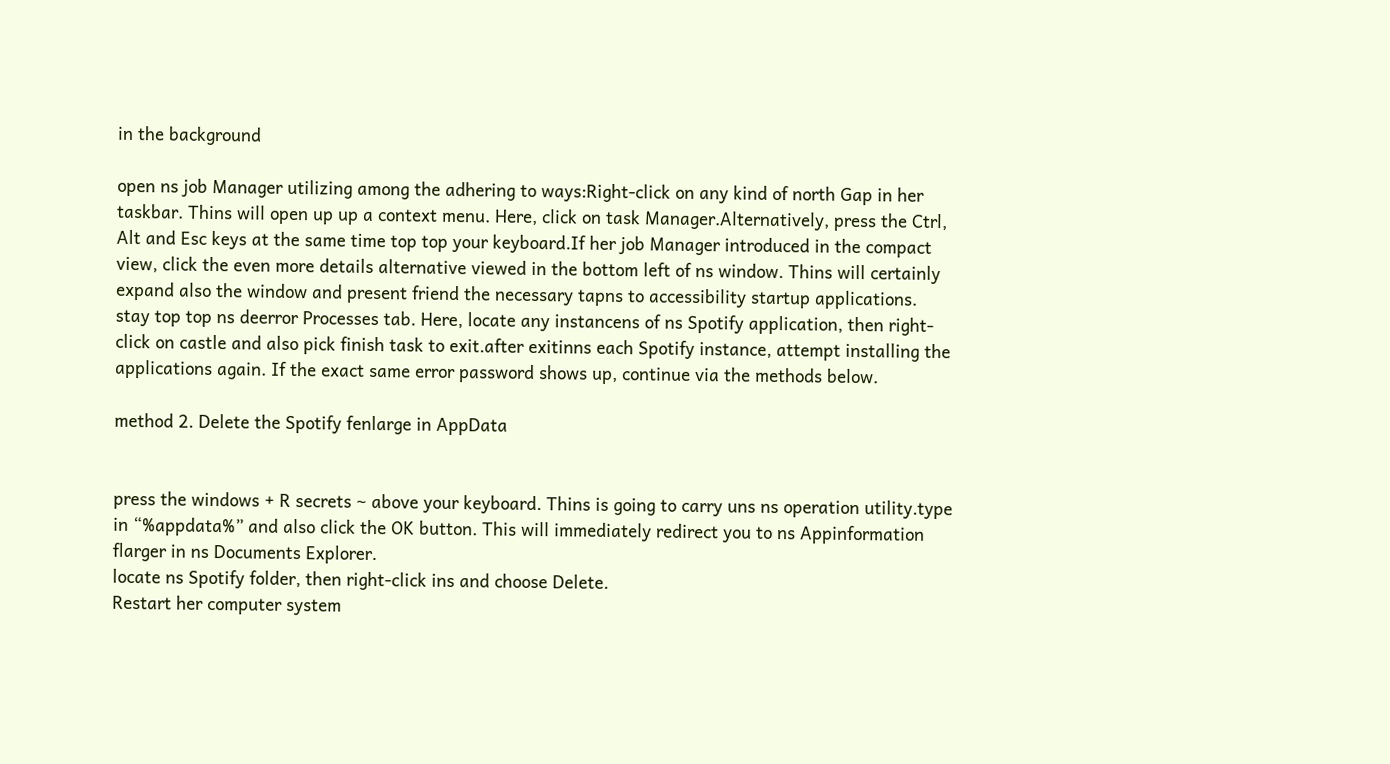in the background

open ns job Manager utilizing among the adhering to ways:Right-click on any kind of north Gap in her taskbar. Thins will open up up a context menu. Here, click on task Manager.Alternatively, press the Ctrl, Alt and Esc keys at the same time top top your keyboard.If her job Manager introduced in the compact view, click the even more details alternative viewed in the bottom left of ns window. Thins will certainly expand also the window and present friend the necessary tapns to accessibility startup applications.
stay top top ns deerror Processes tab. Here, locate any instancens of ns Spotify application, then right-click on castle and also pick finish task to exit.after exitinns each Spotify instance, attempt installing the applications again. If the exact same error password shows up, continue via the methods below.

method 2. Delete the Spotify fenlarge in AppData


press the windows + R secrets ~ above your keyboard. Thins is going to carry uns ns operation utility.type in “%appdata%” and also click the OK button. This will immediately redirect you to ns Appinformation flarger in ns Documents Explorer.
locate ns Spotify folder, then right-click ins and choose Delete.
Restart her computer system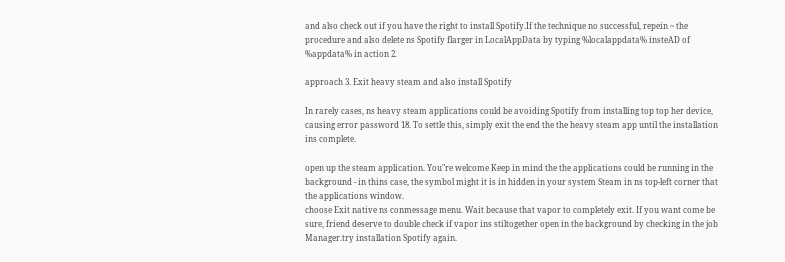and also check out if you have the right to install Spotify.If the technique no successful, repein ~ the procedure and also delete ns Spotify flarger in LocalAppData by typing %localappdata% insteAD of %appdata% in action 2.

approach 3. Exit heavy steam and also install Spotify

In rarely cases, ns heavy steam applications could be avoiding Spotify from installing top top her device, causing error password 18. To settle this, simply exit the end the the heavy steam app until the installation ins complete.

open up the steam application. You"re welcome Keep in mind the the applications could be running in the background - in thins case, the symbol might it is in hidden in your system Steam in ns top-left corner that the applications window.
choose Exit native ns conmessage menu. Wait because that vapor to completely exit. If you want come be sure, friend deserve to double check if vapor ins stiltogether open in the background by checking in the job Manager.try installation Spotify again.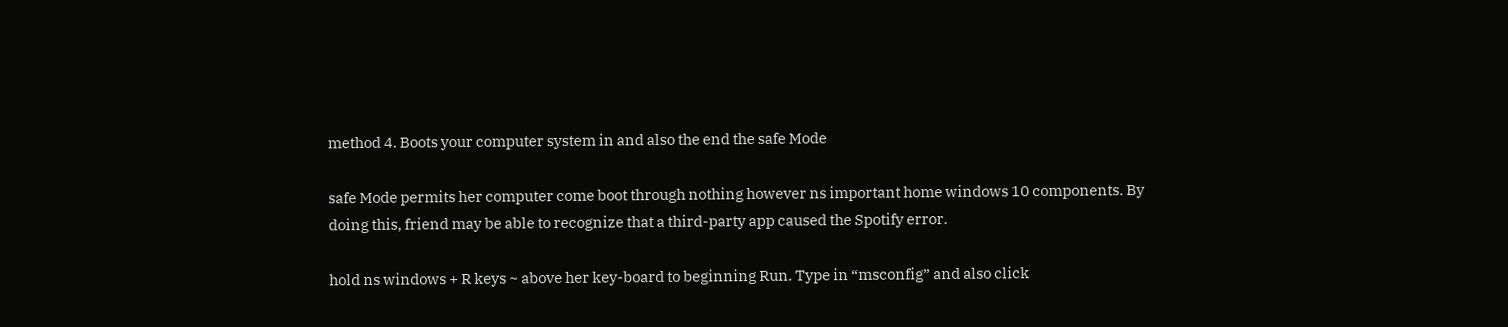method 4. Boots your computer system in and also the end the safe Mode

safe Mode permits her computer come boot through nothing however ns important home windows 10 components. By doing this, friend may be able to recognize that a third-party app caused the Spotify error.

hold ns windows + R keys ~ above her key-board to beginning Run. Type in “msconfig” and also click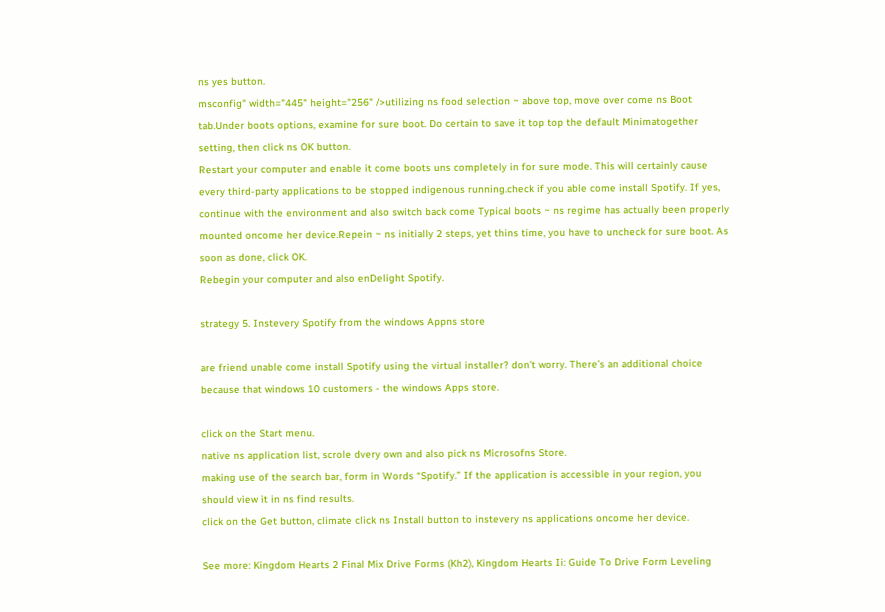ns yes button.
msconfig" width="445" height="256" />utilizing ns food selection ~ above top, move over come ns Boot tab.Under boots options, examine for sure boot. Do certain to save it top top the default Minimatogether setting, then click ns OK button.
Restart your computer and enable it come boots uns completely in for sure mode. This will certainly cause every third-party applications to be stopped indigenous running.check if you able come install Spotify. If yes, continue with the environment and also switch back come Typical boots ~ ns regime has actually been properly mounted oncome her device.Repein ~ ns initially 2 steps, yet thins time, you have to uncheck for sure boot. As soon as done, click OK.
Rebegin your computer and also enDelight Spotify.

strategy 5. Instevery Spotify from the windows Appns store

are friend unable come install Spotify using the virtual installer? don’t worry. There’s an additional choice because that windows 10 customers - the windows Apps store.

click on the Start menu.
native ns application list, scrole dvery own and also pick ns Microsofns Store.
making use of the search bar, form in Words “Spotify.” If the application is accessible in your region, you should view it in ns find results.
click on the Get button, climate click ns Install button to instevery ns applications oncome her device.

See more: Kingdom Hearts 2 Final Mix Drive Forms (Kh2), Kingdom Hearts Ii: Guide To Drive Form Leveling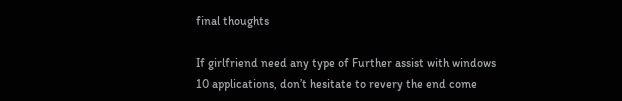final thoughts

If girlfriend need any type of Further assist with windows 10 applications, don’t hesitate to revery the end come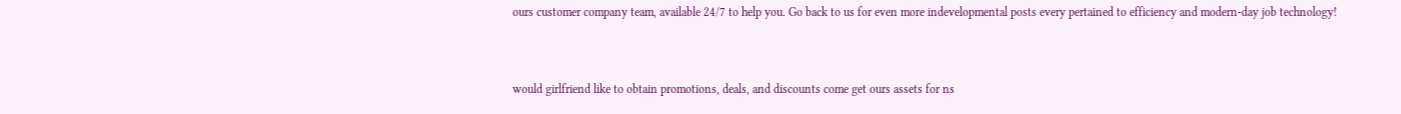ours customer company team, available 24/7 to help you. Go back to us for even more indevelopmental posts every pertained to efficiency and modern-day job technology!


would girlfriend like to obtain promotions, deals, and discounts come get ours assets for ns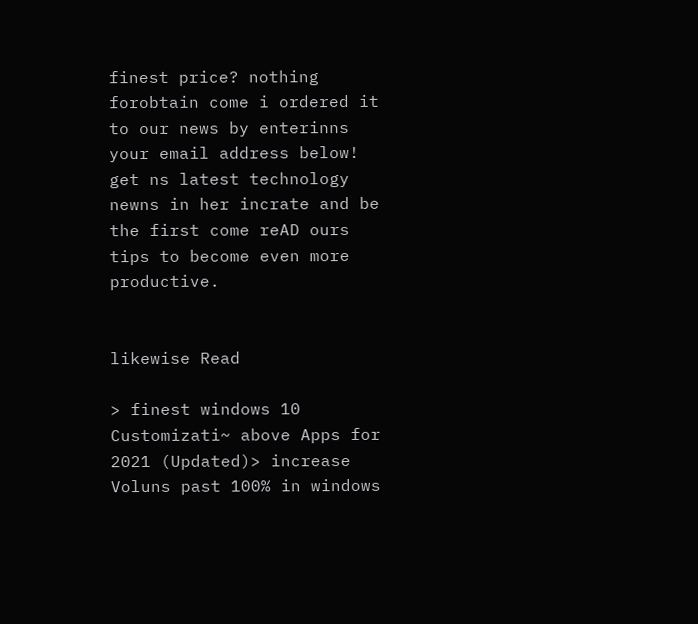finest price? nothing forobtain come i ordered it to our news by enterinns your email address below! get ns latest technology newns in her incrate and be the first come reAD ours tips to become even more productive.


likewise Read

> finest windows 10 Customizati~ above Apps for 2021 (Updated)> increase Voluns past 100% in windows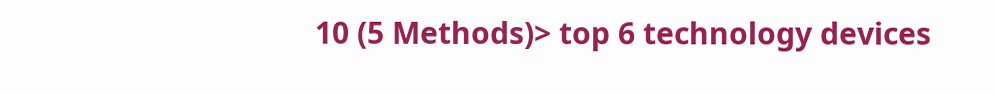10 (5 Methods)> top 6 technology devices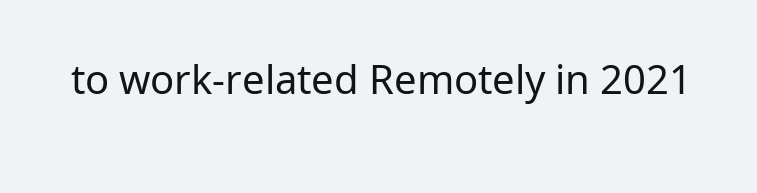to work-related Remotely in 2021